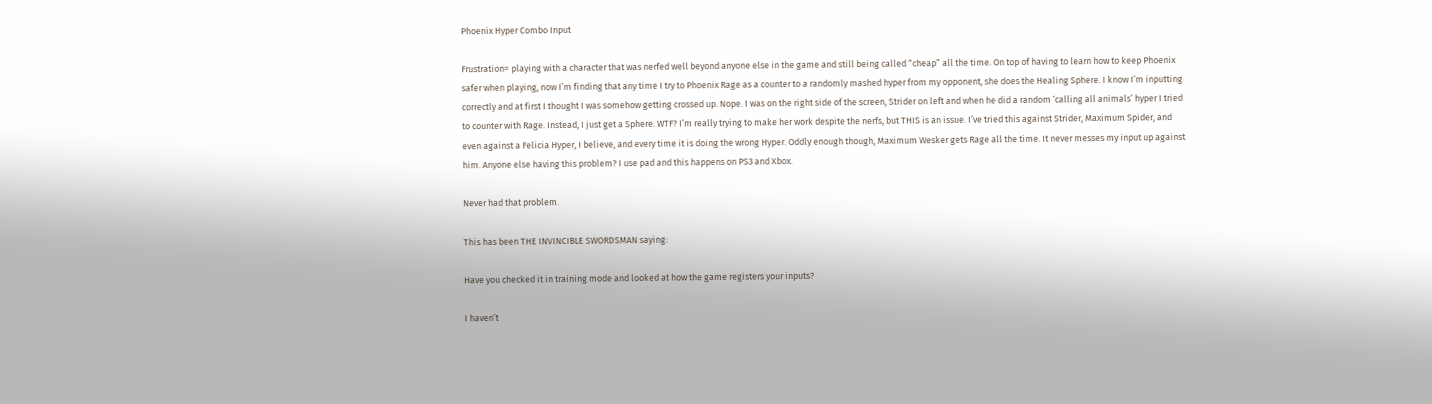Phoenix Hyper Combo Input

Frustration= playing with a character that was nerfed well beyond anyone else in the game and still being called “cheap” all the time. On top of having to learn how to keep Phoenix safer when playing, now I’m finding that any time I try to Phoenix Rage as a counter to a randomly mashed hyper from my opponent, she does the Healing Sphere. I know I’m inputting correctly and at first I thought I was somehow getting crossed up. Nope. I was on the right side of the screen, Strider on left and when he did a random ‘calling all animals’ hyper I tried to counter with Rage. Instead, I just get a Sphere. WTF? I’m really trying to make her work despite the nerfs, but THIS is an issue. I’ve tried this against Strider, Maximum Spider, and even against a Felicia Hyper, I believe, and every time it is doing the wrong Hyper. Oddly enough though, Maximum Wesker gets Rage all the time. It never messes my input up against him. Anyone else having this problem? I use pad and this happens on PS3 and Xbox.

Never had that problem.

This has been THE INVINCIBLE SWORDSMAN saying:

Have you checked it in training mode and looked at how the game registers your inputs?

I haven’t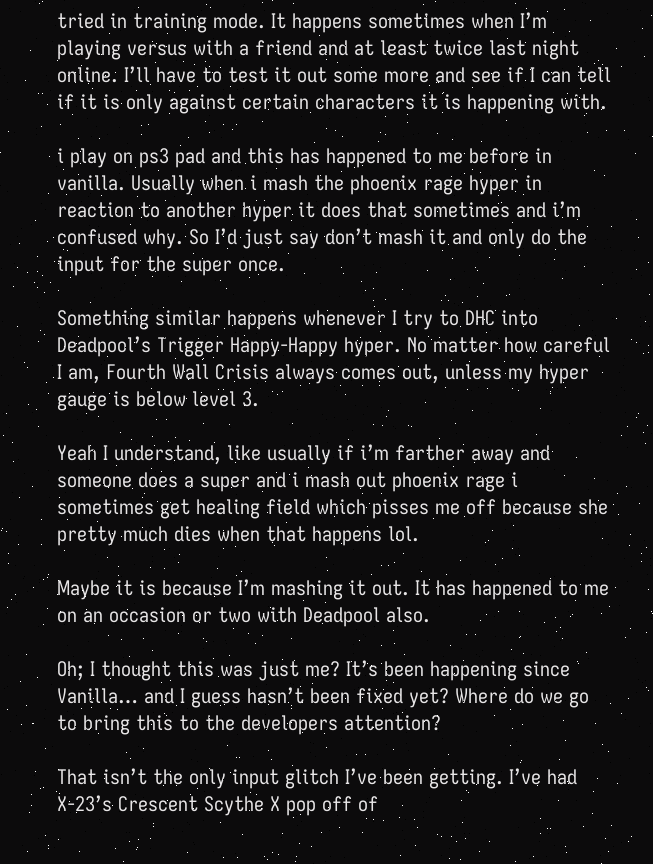tried in training mode. It happens sometimes when I’m playing versus with a friend and at least twice last night online. I’ll have to test it out some more and see if I can tell if it is only against certain characters it is happening with.

i play on ps3 pad and this has happened to me before in vanilla. Usually when i mash the phoenix rage hyper in reaction to another hyper it does that sometimes and i’m confused why. So I’d just say don’t mash it and only do the input for the super once.

Something similar happens whenever I try to DHC into Deadpool’s Trigger Happy-Happy hyper. No matter how careful I am, Fourth Wall Crisis always comes out, unless my hyper gauge is below level 3.

Yeah I understand, like usually if i’m farther away and someone does a super and i mash out phoenix rage i sometimes get healing field which pisses me off because she pretty much dies when that happens lol.

Maybe it is because I’m mashing it out. It has happened to me on an occasion or two with Deadpool also.

Oh; I thought this was just me? It’s been happening since Vanilla… and I guess hasn’t been fixed yet? Where do we go to bring this to the developers attention?

That isn’t the only input glitch I’ve been getting. I’ve had X-23’s Crescent Scythe X pop off of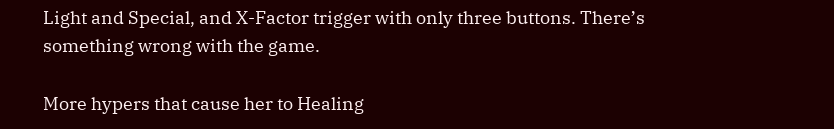Light and Special, and X-Factor trigger with only three buttons. There’s something wrong with the game.

More hypers that cause her to Healing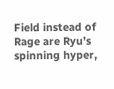Field instead of Rage are Ryu’s spinning hyper,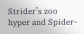Strider’s zoo hyper and Spider-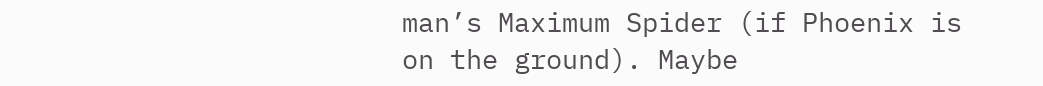man’s Maximum Spider (if Phoenix is on the ground). Maybe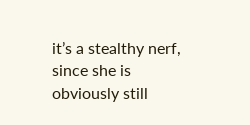it’s a stealthy nerf, since she is obviously still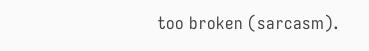too broken (sarcasm).